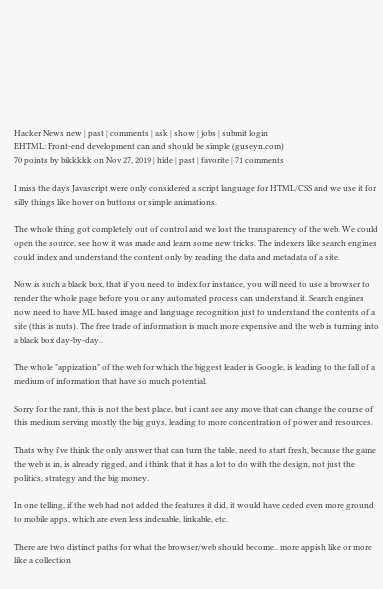Hacker News new | past | comments | ask | show | jobs | submit login
EHTML: Front-end development can and should be simple (guseyn.com)
70 points by bikkkkk on Nov 27, 2019 | hide | past | favorite | 71 comments

I miss the days Javascript were only considered a script language for HTML/CSS and we use it for silly things like hover on buttons or simple animations.

The whole thing got completely out of control and we lost the transparency of the web. We could open the source, see how it was made and learn some new tricks. The indexers like search engines could index and understand the content only by reading the data and metadata of a site.

Now is such a black box, that if you need to index for instance, you will need to use a browser to render the whole page before you or any automated process can understand it. Search engines now need to have ML based image and language recognition just to understand the contents of a site (this is nuts). The free trade of information is much more expensive and the web is turning into a black box day-by-day..

The whole "appization" of the web for which the biggest leader is Google, is leading to the fall of a medium of information that have so much potential.

Sorry for the rant, this is not the best place, but i cant see any move that can change the course of this medium serving mostly the big guys, leading to more concentration of power and resources.

Thats why i've think the only answer that can turn the table, need to start fresh, because the game the web is in, is already rigged, and i think that it has a lot to do with the design, not just the politics, strategy and the big money.

In one telling, if the web had not added the features it did, it would have ceded even more ground to mobile apps, which are even less indexable, linkable, etc.

There are two distinct paths for what the browser/web should become.. more appish like or more like a collection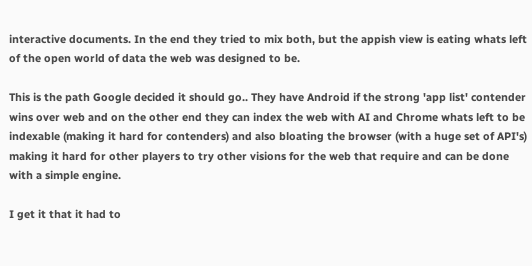interactive documents. In the end they tried to mix both, but the appish view is eating whats left of the open world of data the web was designed to be.

This is the path Google decided it should go.. They have Android if the strong 'app list' contender wins over web and on the other end they can index the web with AI and Chrome whats left to be indexable (making it hard for contenders) and also bloating the browser (with a huge set of API's) making it hard for other players to try other visions for the web that require and can be done with a simple engine.

I get it that it had to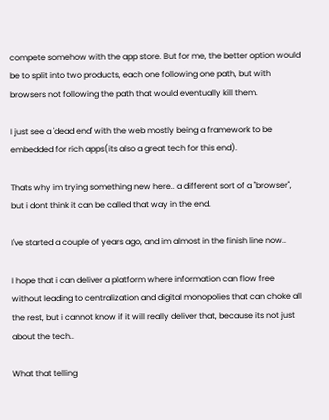compete somehow with the app store. But for me, the better option would be to split into two products, each one following one path, but with browsers not following the path that would eventually kill them.

I just see a 'dead end' with the web mostly being a framework to be embedded for rich apps(its also a great tech for this end).

Thats why im trying something new here.. a different sort of a "browser", but i dont think it can be called that way in the end.

I've started a couple of years ago, and im almost in the finish line now..

I hope that i can deliver a platform where information can flow free without leading to centralization and digital monopolies that can choke all the rest, but i cannot know if it will really deliver that, because its not just about the tech..

What that telling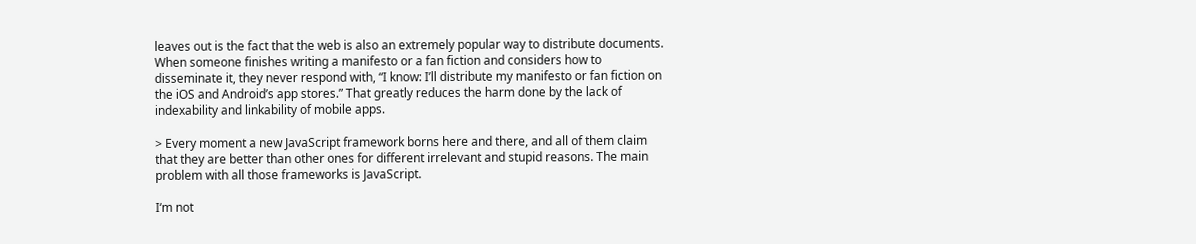leaves out is the fact that the web is also an extremely popular way to distribute documents. When someone finishes writing a manifesto or a fan fiction and considers how to disseminate it, they never respond with, “I know: I’ll distribute my manifesto or fan fiction on the iOS and Android’s app stores.” That greatly reduces the harm done by the lack of indexability and linkability of mobile apps.

> Every moment a new JavaScript framework borns here and there, and all of them claim that they are better than other ones for different irrelevant and stupid reasons. The main problem with all those frameworks is JavaScript.

I‘m not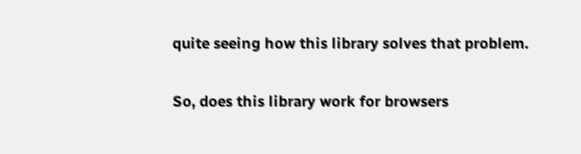quite seeing how this library solves that problem.

So, does this library work for browsers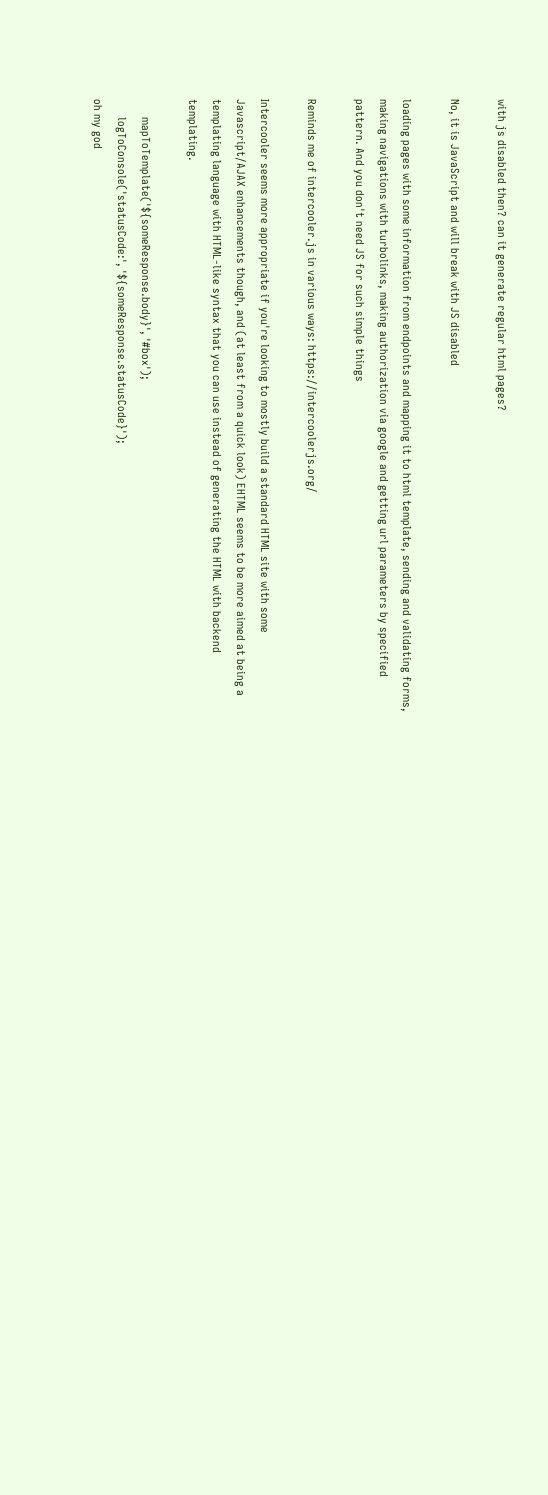with js disabled then? can it generate regular html pages?

No, it is JavaScript and will break with JS disabled

loading pages with some information from endpoints and mapping it to html template, sending and validating forms, making navigations with turbolinks, making authorization via google and getting url parameters by specified pattern. And you don't need JS for such simple things

Reminds me of intercooler.js in various ways: https://intercoolerjs.org/

Intercooler seems more appropriate if you're looking to mostly build a standard HTML site with some Javascript/AJAX enhancements though, and (at least from a quick look) EHTML seems to be more aimed at being a templating language with HTML-like syntax that you can use instead of generating the HTML with backend templating.

      mapToTemplate('${someResponse.body}', '#box');
      logToConsole('statusCode:', '${someResponse.statusCode}');
oh my god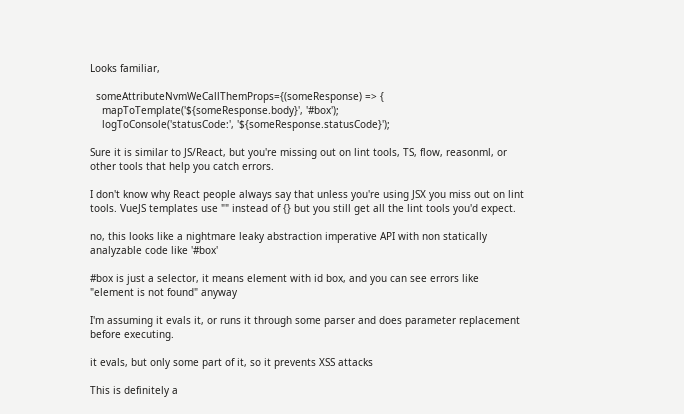Looks familiar,

  someAttributeNvmWeCallThemProps={(someResponse) => {
    mapToTemplate('${someResponse.body}', '#box');
    logToConsole('statusCode:', '${someResponse.statusCode}');

Sure it is similar to JS/React, but you're missing out on lint tools, TS, flow, reasonml, or other tools that help you catch errors.

I don't know why React people always say that unless you're using JSX you miss out on lint tools. VueJS templates use "" instead of {} but you still get all the lint tools you'd expect.

no, this looks like a nightmare leaky abstraction imperative API with non statically analyzable code like '#box'

#box is just a selector, it means element with id box, and you can see errors like "element is not found" anyway

I'm assuming it evals it, or runs it through some parser and does parameter replacement before executing.

it evals, but only some part of it, so it prevents XSS attacks

This is definitely a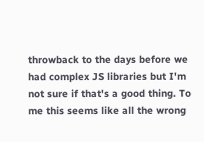throwback to the days before we had complex JS libraries but I'm not sure if that's a good thing. To me this seems like all the wrong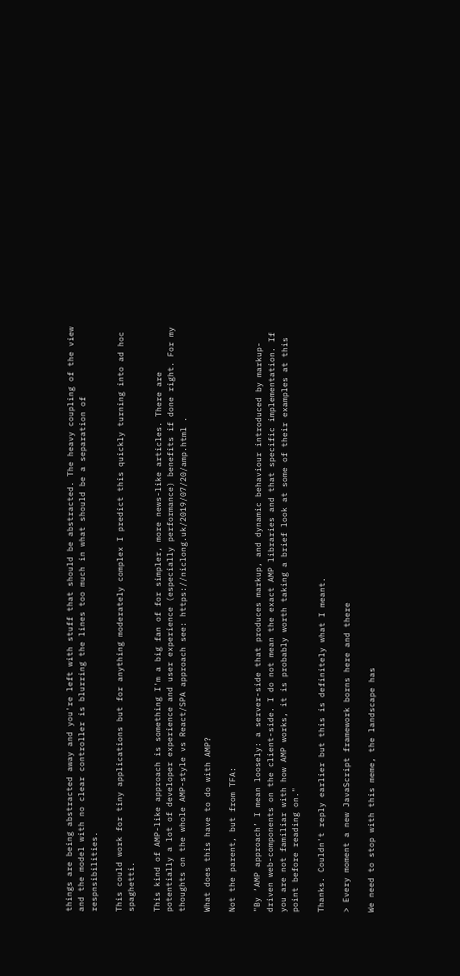things are being abstracted away and you're left with stuff that should be abstracted. The heavy coupling of the view and the model with no clear controller is blurring the lines too much in what should be a separation of respnsibilities.

This could work for tiny applications but for anything moderately complex I predict this quickly turning into ad hoc spaghetti.

This kind of AMP-like approach is something I'm a big fan of for simpler, more news-like articles. There are potentially a lot of developer experience and user experience (especially performance) benefits if done right. For my thoughts on the whole AMP-style vs React/SPA approach see: https://niclong.uk/2019/07/20/amp.html .

What does this have to do with AMP?

Not the parent, but from TFA:

"By ‘AMP approach’ I mean loosely: a server-side that produces markup, and dynamic behaviour introduced by markup-driven web-components on the client-side. I do not mean the exact AMP libraries and that specific implementation. If you are not familiar with how AMP works, it is probably worth taking a brief look at some of their examples at this point before reading on."

Thanks. Couldn't reply earlier but this is definitely what I meant.

> Every moment a new JavaScript framework borns here and there

We need to stop with this meme, the landscape has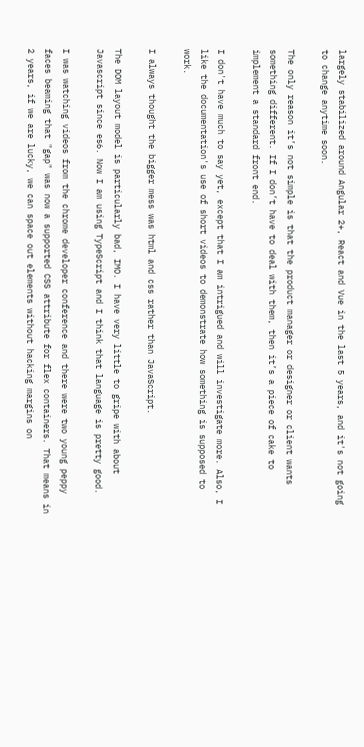largely stabilized around Angular 2+, React and Vue in the last 5 years, and it's not going to change anytime soon.

The only reason it’s not simple is that the product manager or designer or client wants something different. If I don’t have to deal with them, then it’s a piece of cake to implement a standard front end.

I don't have much to say yet, except that I am intrigued and will investigate more. Also, I like the documentation's use of short videos to demonstrate how something is supposed to work.

I always thought the bigger mess was html and css rather than JavaScript.

The DOM layout model is particularly bad, IMO. I have very little to gripe with about Javascript since es6. Now I am using TypeScript and I think that language is pretty good.

I was watching videos from the chrome developer conference and there were two young peppy faces beaming that "gap" was now a supported CSS attribute for flex containers. That means in 2 years, if we are lucky, we can space out elements without hacking margins on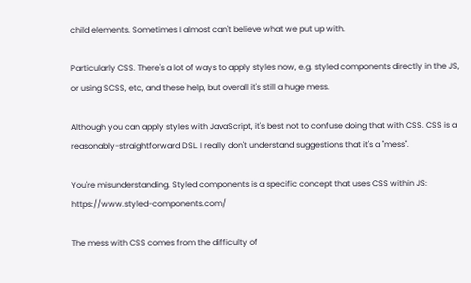child elements. Sometimes I almost can't believe what we put up with.

Particularly CSS. There's a lot of ways to apply styles now, e.g. styled components directly in the JS, or using SCSS, etc, and these help, but overall it's still a huge mess.

Although you can apply styles with JavaScript, it's best not to confuse doing that with CSS. CSS is a reasonably-straightforward DSL. I really don't understand suggestions that it's a "mess".

You're misunderstanding. Styled components is a specific concept that uses CSS within JS: https://www.styled-components.com/

The mess with CSS comes from the difficulty of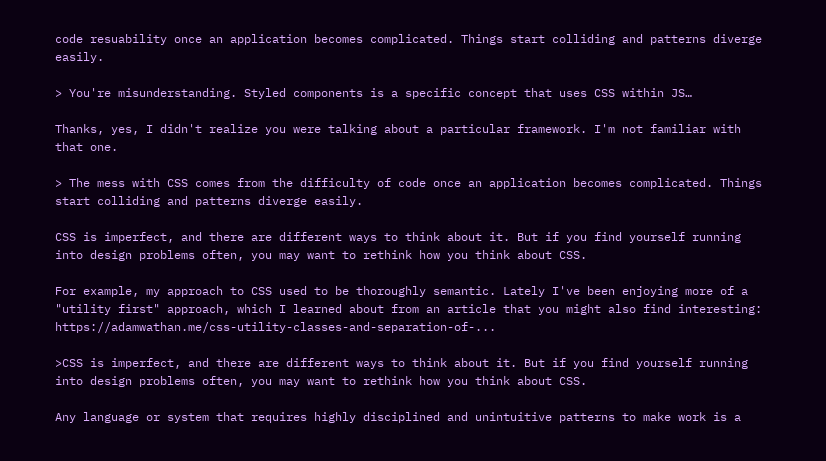code resuability once an application becomes complicated. Things start colliding and patterns diverge easily.

> You're misunderstanding. Styled components is a specific concept that uses CSS within JS…

Thanks, yes, I didn't realize you were talking about a particular framework. I'm not familiar with that one.

> The mess with CSS comes from the difficulty of code once an application becomes complicated. Things start colliding and patterns diverge easily.

CSS is imperfect, and there are different ways to think about it. But if you find yourself running into design problems often, you may want to rethink how you think about CSS.

For example, my approach to CSS used to be thoroughly semantic. Lately I've been enjoying more of a "utility first" approach, which I learned about from an article that you might also find interesting: https://adamwathan.me/css-utility-classes-and-separation-of-...

>CSS is imperfect, and there are different ways to think about it. But if you find yourself running into design problems often, you may want to rethink how you think about CSS.

Any language or system that requires highly disciplined and unintuitive patterns to make work is a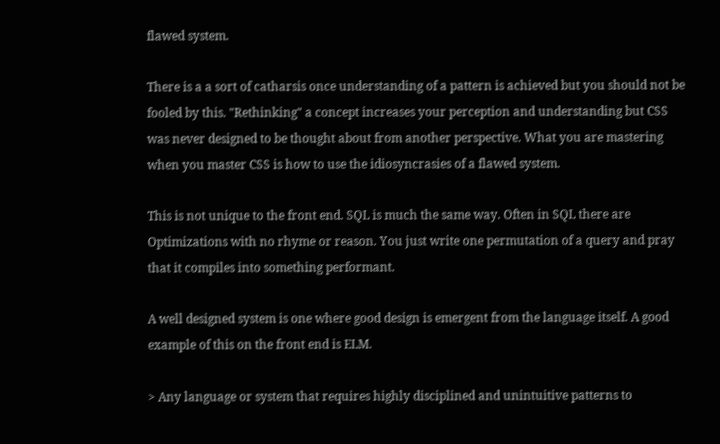flawed system.

There is a a sort of catharsis once understanding of a pattern is achieved but you should not be fooled by this. "Rethinking" a concept increases your perception and understanding but CSS was never designed to be thought about from another perspective. What you are mastering when you master CSS is how to use the idiosyncrasies of a flawed system.

This is not unique to the front end. SQL is much the same way. Often in SQL there are Optimizations with no rhyme or reason. You just write one permutation of a query and pray that it compiles into something performant.

A well designed system is one where good design is emergent from the language itself. A good example of this on the front end is ELM.

> Any language or system that requires highly disciplined and unintuitive patterns to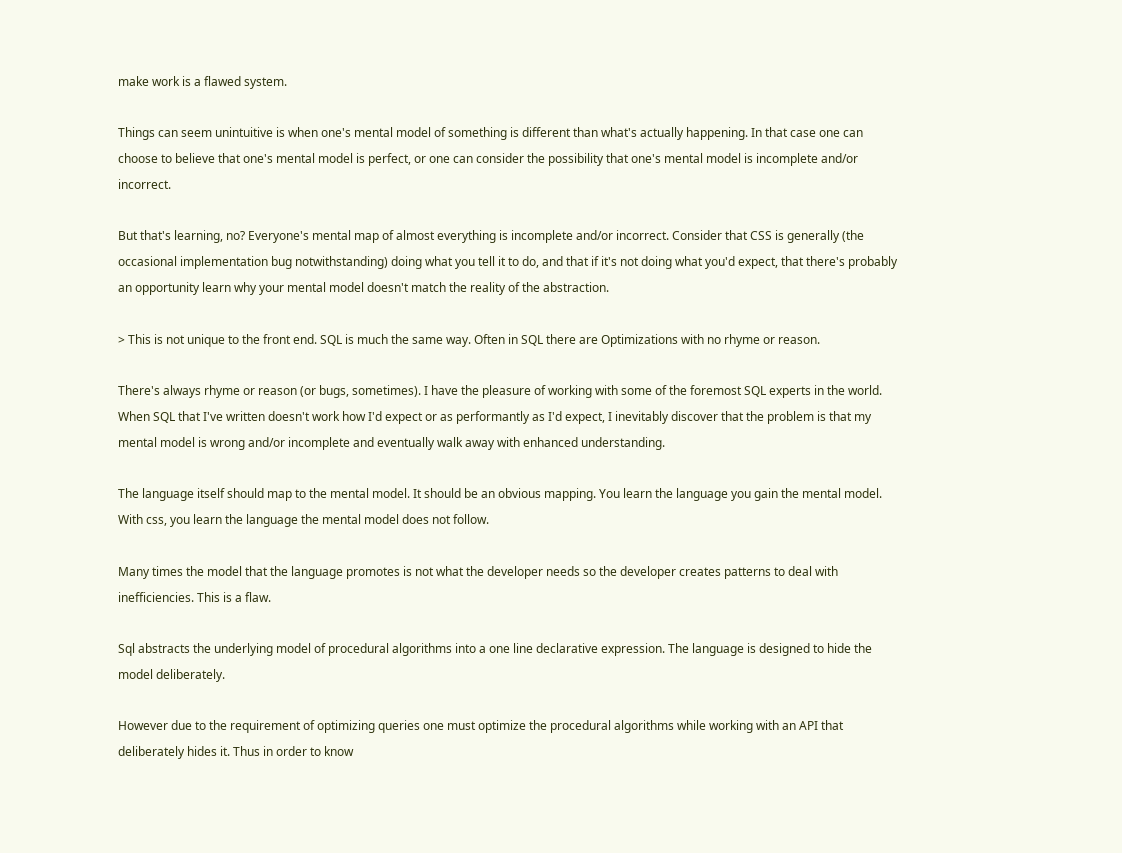make work is a flawed system.

Things can seem unintuitive is when one's mental model of something is different than what's actually happening. In that case one can choose to believe that one's mental model is perfect, or one can consider the possibility that one's mental model is incomplete and/or incorrect.

But that's learning, no? Everyone's mental map of almost everything is incomplete and/or incorrect. Consider that CSS is generally (the occasional implementation bug notwithstanding) doing what you tell it to do, and that if it's not doing what you'd expect, that there's probably an opportunity learn why your mental model doesn't match the reality of the abstraction.

> This is not unique to the front end. SQL is much the same way. Often in SQL there are Optimizations with no rhyme or reason.

There's always rhyme or reason (or bugs, sometimes). I have the pleasure of working with some of the foremost SQL experts in the world. When SQL that I've written doesn't work how I'd expect or as performantly as I'd expect, I inevitably discover that the problem is that my mental model is wrong and/or incomplete and eventually walk away with enhanced understanding.

The language itself should map to the mental model. It should be an obvious mapping. You learn the language you gain the mental model. With css, you learn the language the mental model does not follow.

Many times the model that the language promotes is not what the developer needs so the developer creates patterns to deal with inefficiencies. This is a flaw.

Sql abstracts the underlying model of procedural algorithms into a one line declarative expression. The language is designed to hide the model deliberately.

However due to the requirement of optimizing queries one must optimize the procedural algorithms while working with an API that deliberately hides it. Thus in order to know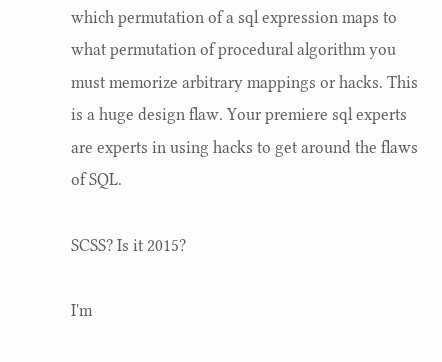which permutation of a sql expression maps to what permutation of procedural algorithm you must memorize arbitrary mappings or hacks. This is a huge design flaw. Your premiere sql experts are experts in using hacks to get around the flaws of SQL.

SCSS? Is it 2015?

I'm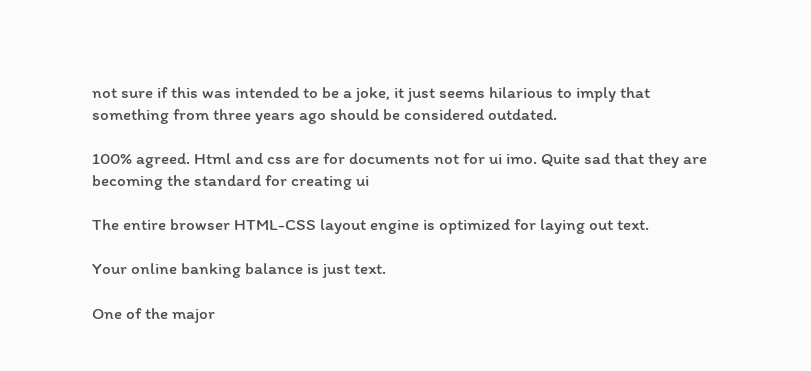not sure if this was intended to be a joke, it just seems hilarious to imply that something from three years ago should be considered outdated.

100% agreed. Html and css are for documents not for ui imo. Quite sad that they are becoming the standard for creating ui

The entire browser HTML-CSS layout engine is optimized for laying out text.

Your online banking balance is just text.

One of the major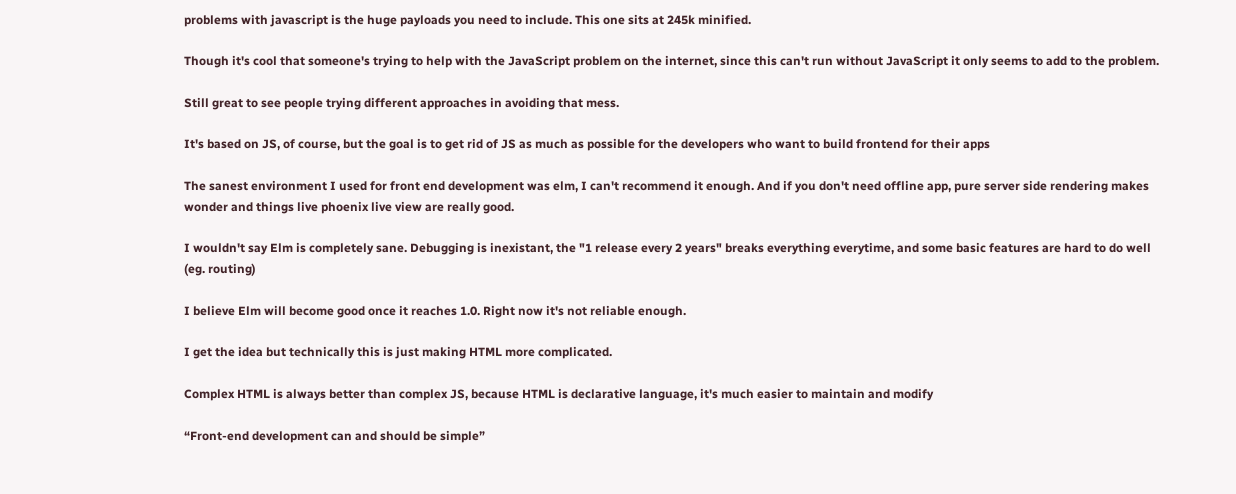problems with javascript is the huge payloads you need to include. This one sits at 245k minified.

Though it's cool that someone's trying to help with the JavaScript problem on the internet, since this can't run without JavaScript it only seems to add to the problem.

Still great to see people trying different approaches in avoiding that mess.

It's based on JS, of course, but the goal is to get rid of JS as much as possible for the developers who want to build frontend for their apps

The sanest environment I used for front end development was elm, I can't recommend it enough. And if you don't need offline app, pure server side rendering makes wonder and things live phoenix live view are really good.

I wouldn't say Elm is completely sane. Debugging is inexistant, the "1 release every 2 years" breaks everything everytime, and some basic features are hard to do well (eg. routing)

I believe Elm will become good once it reaches 1.0. Right now it's not reliable enough.

I get the idea but technically this is just making HTML more complicated.

Complex HTML is always better than complex JS, because HTML is declarative language, it's much easier to maintain and modify

“Front-end development can and should be simple”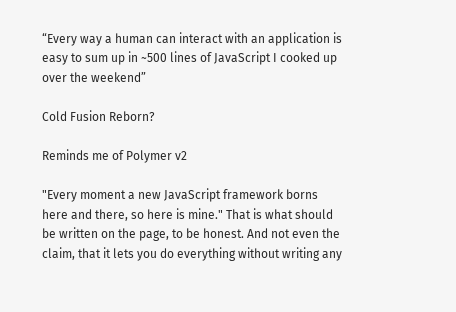“Every way a human can interact with an application is easy to sum up in ~500 lines of JavaScript I cooked up over the weekend”

Cold Fusion Reborn?

Reminds me of Polymer v2

"Every moment a new JavaScript framework borns here and there, so here is mine." That is what should be written on the page, to be honest. And not even the claim, that it lets you do everything without writing any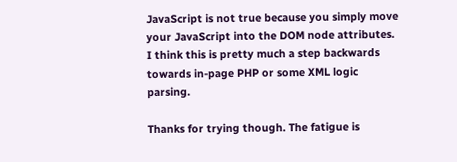JavaScript is not true because you simply move your JavaScript into the DOM node attributes. I think this is pretty much a step backwards towards in-page PHP or some XML logic parsing.

Thanks for trying though. The fatigue is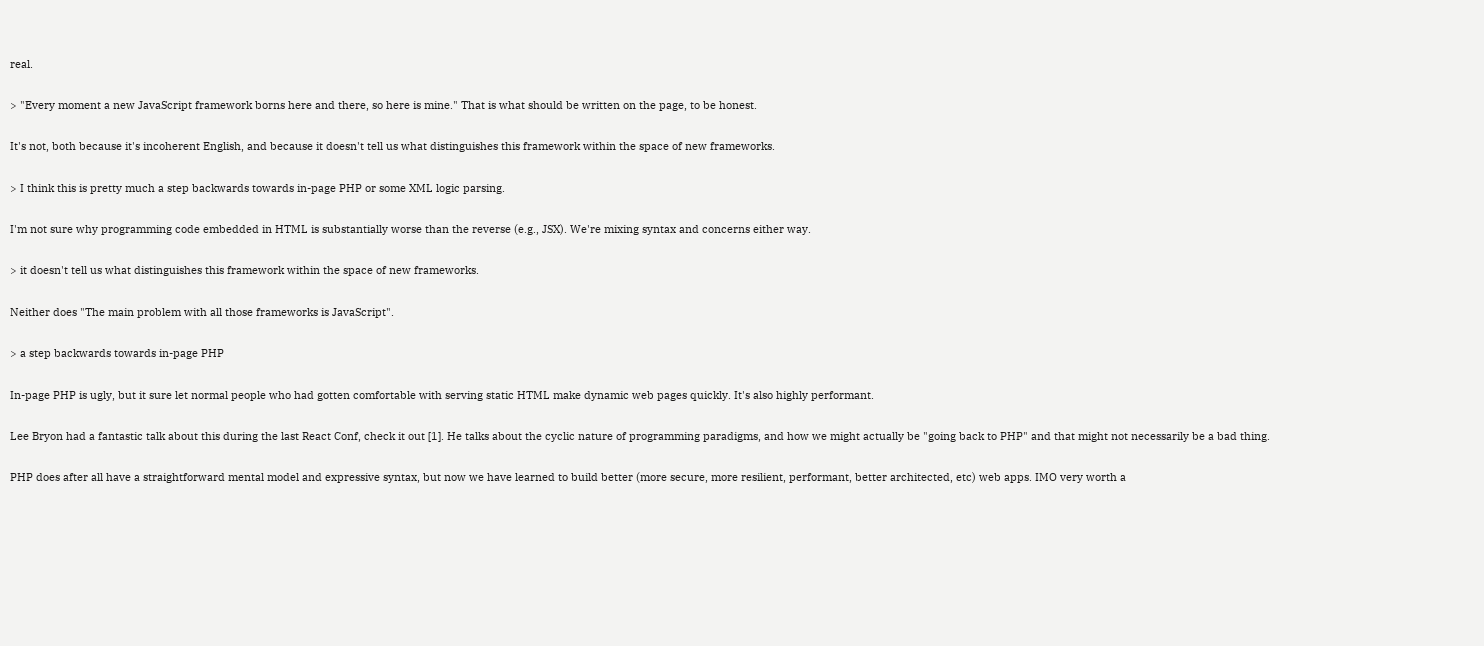real.

> "Every moment a new JavaScript framework borns here and there, so here is mine." That is what should be written on the page, to be honest.

It's not, both because it's incoherent English, and because it doesn't tell us what distinguishes this framework within the space of new frameworks.

> I think this is pretty much a step backwards towards in-page PHP or some XML logic parsing.

I'm not sure why programming code embedded in HTML is substantially worse than the reverse (e.g., JSX). We're mixing syntax and concerns either way.

> it doesn't tell us what distinguishes this framework within the space of new frameworks.

Neither does "The main problem with all those frameworks is JavaScript".

> a step backwards towards in-page PHP

In-page PHP is ugly, but it sure let normal people who had gotten comfortable with serving static HTML make dynamic web pages quickly. It's also highly performant.

Lee Bryon had a fantastic talk about this during the last React Conf, check it out [1]. He talks about the cyclic nature of programming paradigms, and how we might actually be "going back to PHP" and that might not necessarily be a bad thing.

PHP does after all have a straightforward mental model and expressive syntax, but now we have learned to build better (more secure, more resilient, performant, better architected, etc) web apps. IMO very worth a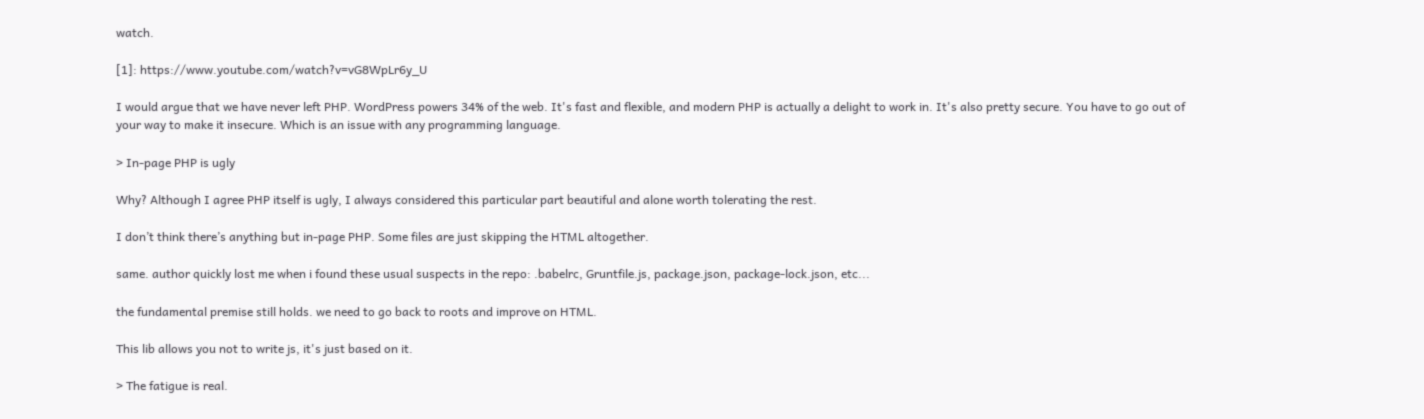watch.

[1]: https://www.youtube.com/watch?v=vG8WpLr6y_U

I would argue that we have never left PHP. WordPress powers 34% of the web. It's fast and flexible, and modern PHP is actually a delight to work in. It's also pretty secure. You have to go out of your way to make it insecure. Which is an issue with any programming language.

> In-page PHP is ugly

Why? Although I agree PHP itself is ugly, I always considered this particular part beautiful and alone worth tolerating the rest.

I don’t think there’s anything but in-page PHP. Some files are just skipping the HTML altogether.

same. author quickly lost me when i found these usual suspects in the repo: .babelrc, Gruntfile.js, package.json, package-lock.json, etc...

the fundamental premise still holds. we need to go back to roots and improve on HTML.

This lib allows you not to write js, it's just based on it.

> The fatigue is real.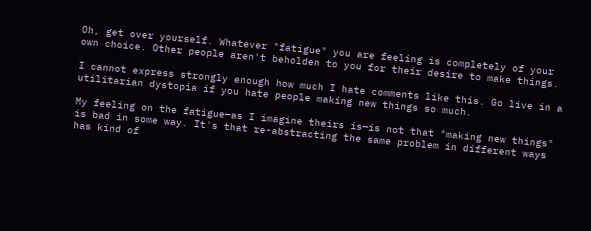Oh, get over yourself. Whatever "fatigue" you are feeling is completely of your own choice. Other people aren't beholden to you for their desire to make things.

I cannot express strongly enough how much I hate comments like this. Go live in a utilitarian dystopia if you hate people making new things so much.

My feeling on the fatigue—as I imagine theirs is—is not that "making new things" is bad in some way. It's that re-abstracting the same problem in different ways has kind of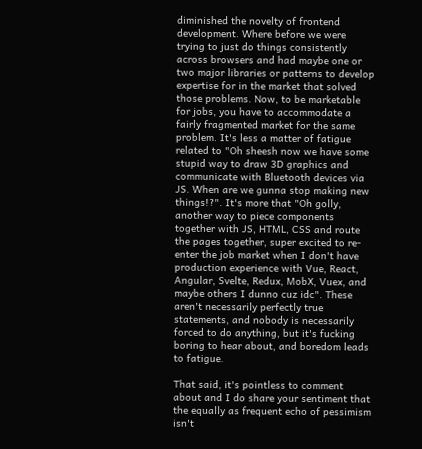diminished the novelty of frontend development. Where before we were trying to just do things consistently across browsers and had maybe one or two major libraries or patterns to develop expertise for in the market that solved those problems. Now, to be marketable for jobs, you have to accommodate a fairly fragmented market for the same problem. It's less a matter of fatigue related to "Oh sheesh now we have some stupid way to draw 3D graphics and communicate with Bluetooth devices via JS. When are we gunna stop making new things!?". It's more that "Oh golly, another way to piece components together with JS, HTML, CSS and route the pages together, super excited to re-enter the job market when I don't have production experience with Vue, React, Angular, Svelte, Redux, MobX, Vuex, and maybe others I dunno cuz idc". These aren't necessarily perfectly true statements, and nobody is necessarily forced to do anything, but it's fucking boring to hear about, and boredom leads to fatigue.

That said, it's pointless to comment about and I do share your sentiment that the equally as frequent echo of pessimism isn't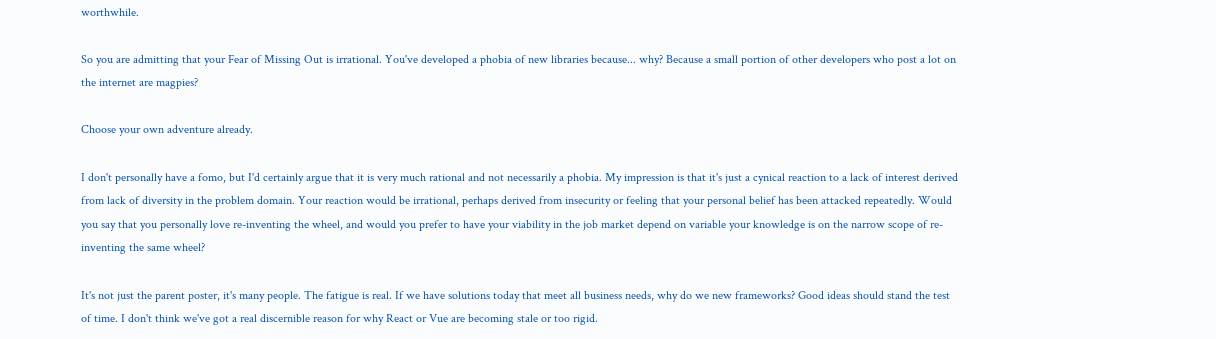worthwhile.

So you are admitting that your Fear of Missing Out is irrational. You've developed a phobia of new libraries because... why? Because a small portion of other developers who post a lot on the internet are magpies?

Choose your own adventure already.

I don't personally have a fomo, but I'd certainly argue that it is very much rational and not necessarily a phobia. My impression is that it's just a cynical reaction to a lack of interest derived from lack of diversity in the problem domain. Your reaction would be irrational, perhaps derived from insecurity or feeling that your personal belief has been attacked repeatedly. Would you say that you personally love re-inventing the wheel, and would you prefer to have your viability in the job market depend on variable your knowledge is on the narrow scope of re-inventing the same wheel?

It's not just the parent poster, it's many people. The fatigue is real. If we have solutions today that meet all business needs, why do we new frameworks? Good ideas should stand the test of time. I don't think we've got a real discernible reason for why React or Vue are becoming stale or too rigid.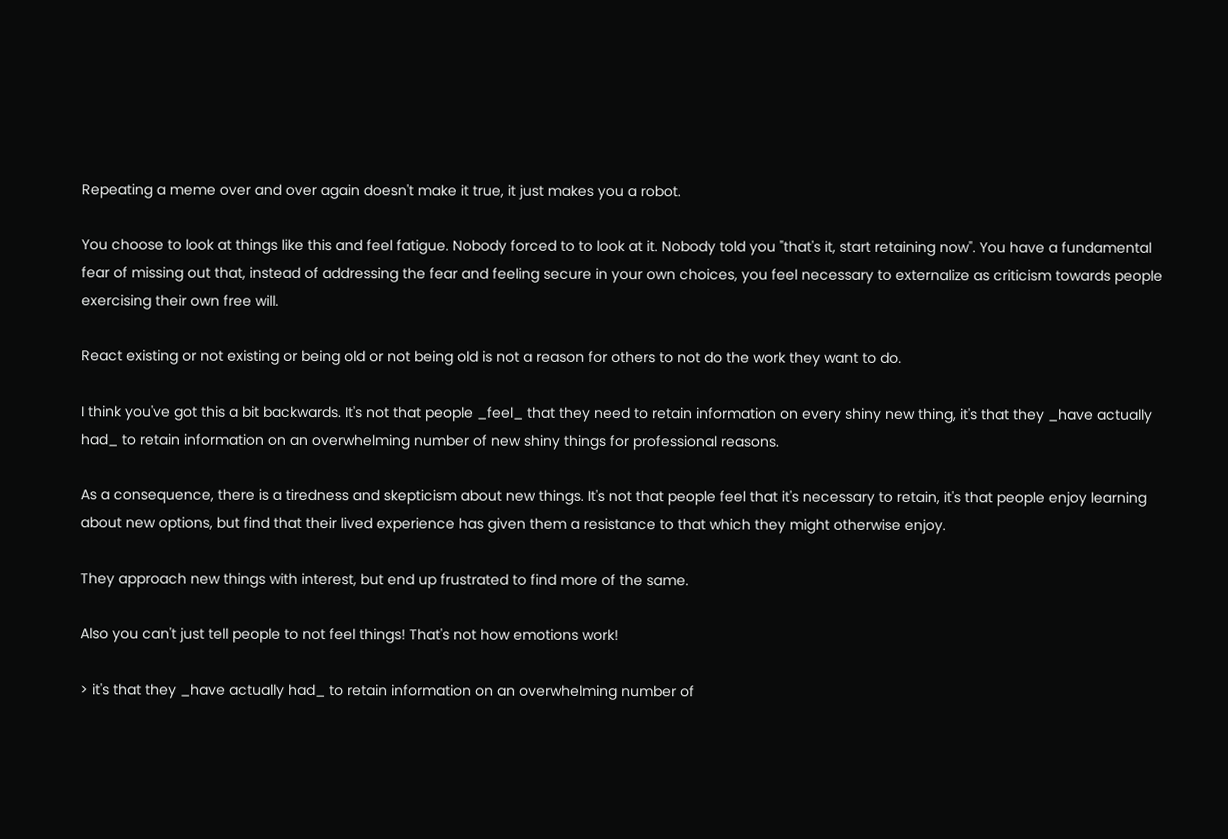Repeating a meme over and over again doesn't make it true, it just makes you a robot.

You choose to look at things like this and feel fatigue. Nobody forced to to look at it. Nobody told you "that's it, start retaining now". You have a fundamental fear of missing out that, instead of addressing the fear and feeling secure in your own choices, you feel necessary to externalize as criticism towards people exercising their own free will.

React existing or not existing or being old or not being old is not a reason for others to not do the work they want to do.

I think you've got this a bit backwards. It's not that people _feel_ that they need to retain information on every shiny new thing, it's that they _have actually had_ to retain information on an overwhelming number of new shiny things for professional reasons.

As a consequence, there is a tiredness and skepticism about new things. It's not that people feel that it's necessary to retain, it's that people enjoy learning about new options, but find that their lived experience has given them a resistance to that which they might otherwise enjoy.

They approach new things with interest, but end up frustrated to find more of the same.

Also you can't just tell people to not feel things! That's not how emotions work!

> it's that they _have actually had_ to retain information on an overwhelming number of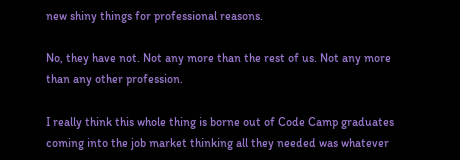new shiny things for professional reasons.

No, they have not. Not any more than the rest of us. Not any more than any other profession.

I really think this whole thing is borne out of Code Camp graduates coming into the job market thinking all they needed was whatever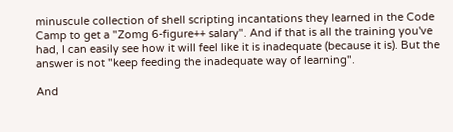minuscule collection of shell scripting incantations they learned in the Code Camp to get a "Zomg 6-figure++ salary". And if that is all the training you've had, I can easily see how it will feel like it is inadequate (because it is). But the answer is not "keep feeding the inadequate way of learning".

And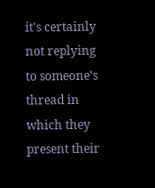it's certainly not replying to someone's thread in which they present their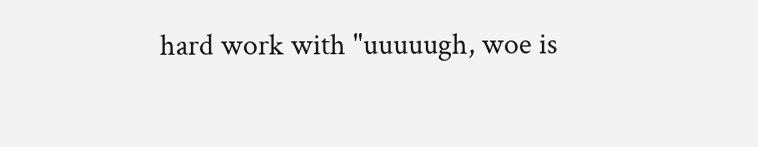hard work with "uuuuugh, woe is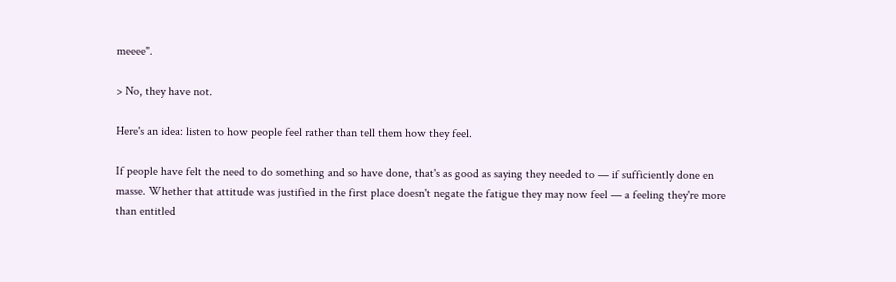meeee".

> No, they have not.

Here's an idea: listen to how people feel rather than tell them how they feel.

If people have felt the need to do something and so have done, that's as good as saying they needed to — if sufficiently done en masse. Whether that attitude was justified in the first place doesn't negate the fatigue they may now feel — a feeling they're more than entitled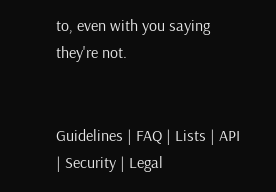to, even with you saying they're not.


Guidelines | FAQ | Lists | API | Security | Legal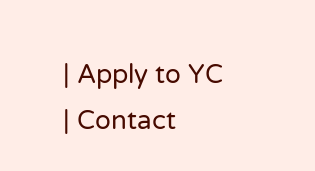| Apply to YC | Contact